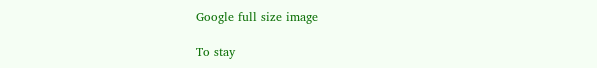Google full size image

To stay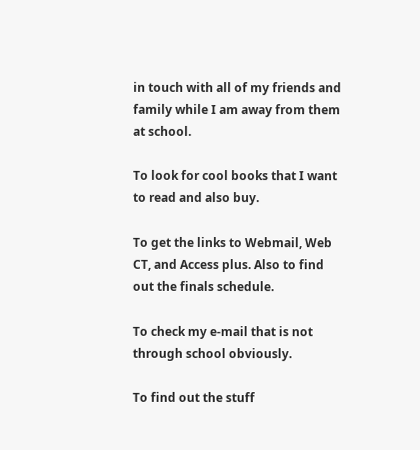in touch with all of my friends and family while I am away from them at school.

To look for cool books that I want to read and also buy.

To get the links to Webmail, Web CT, and Access plus. Also to find out the finals schedule.

To check my e-mail that is not through school obviously.

To find out the stuff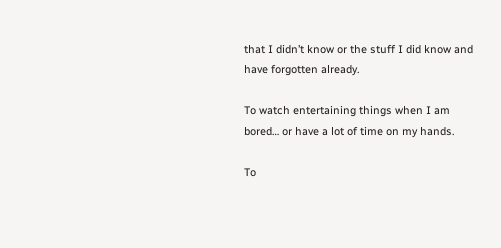that I didn’t know or the stuff I did know and have forgotten already.

To watch entertaining things when I am bored… or have a lot of time on my hands.

To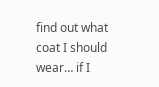find out what coat I should wear… if I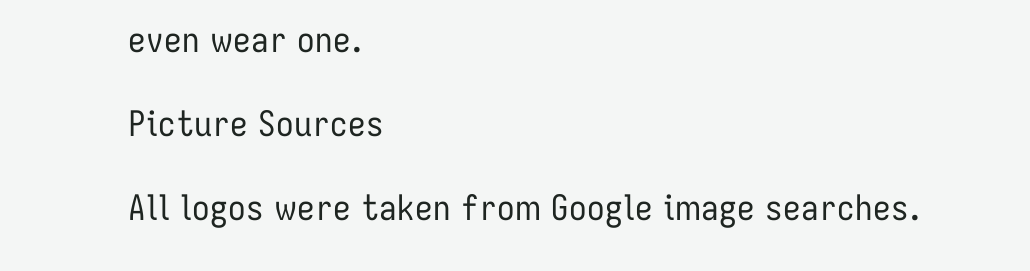even wear one.

Picture Sources

All logos were taken from Google image searches.